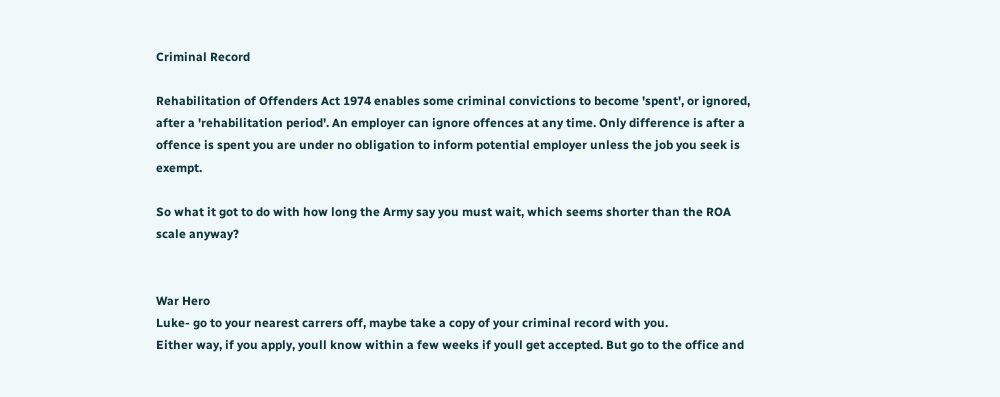Criminal Record

Rehabilitation of Offenders Act 1974 enables some criminal convictions to become 'spent', or ignored, after a 'rehabilitation period'. An employer can ignore offences at any time. Only difference is after a offence is spent you are under no obligation to inform potential employer unless the job you seek is exempt.

So what it got to do with how long the Army say you must wait, which seems shorter than the ROA scale anyway?


War Hero
Luke- go to your nearest carrers off, maybe take a copy of your criminal record with you.
Either way, if you apply, youll know within a few weeks if youll get accepted. But go to the office and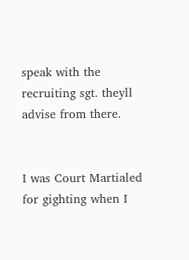speak with the recruiting sgt. theyll advise from there.


I was Court Martialed for gighting when I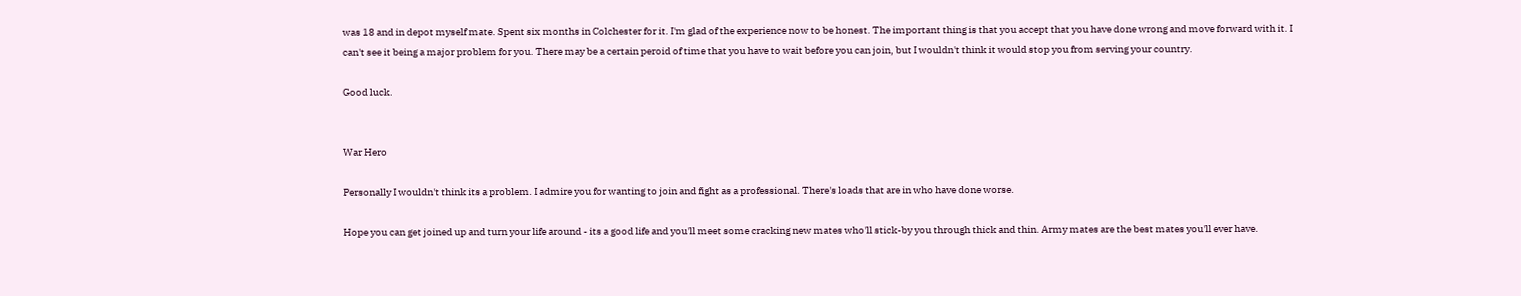was 18 and in depot myself mate. Spent six months in Colchester for it. I'm glad of the experience now to be honest. The important thing is that you accept that you have done wrong and move forward with it. I can't see it being a major problem for you. There may be a certain peroid of time that you have to wait before you can join, but I wouldn't think it would stop you from serving your country.

Good luck.


War Hero

Personally I wouldn't think its a problem. I admire you for wanting to join and fight as a professional. There's loads that are in who have done worse.

Hope you can get joined up and turn your life around - its a good life and you'll meet some cracking new mates who'll stick-by you through thick and thin. Army mates are the best mates you'll ever have.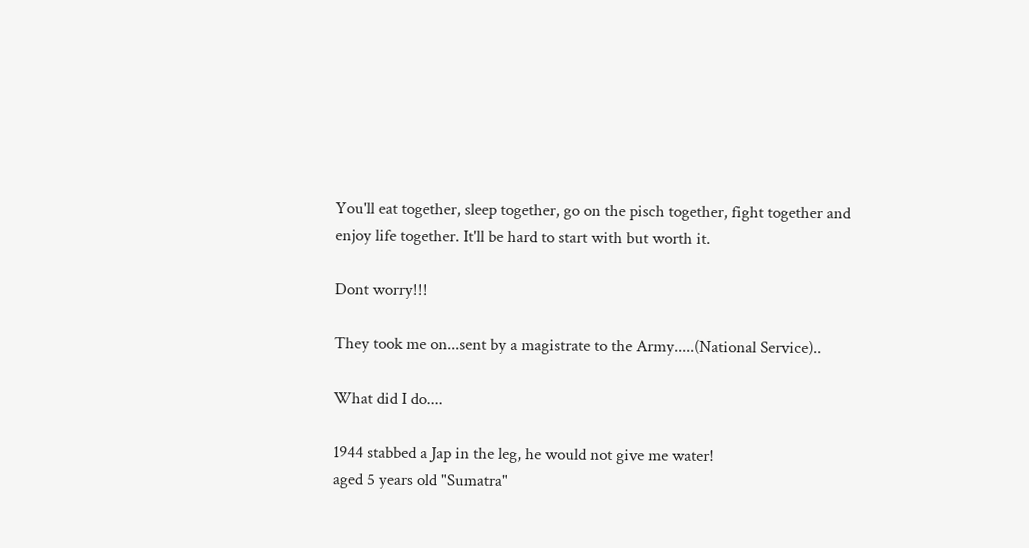You'll eat together, sleep together, go on the pisch together, fight together and enjoy life together. It'll be hard to start with but worth it.

Dont worry!!!

They took me on...sent by a magistrate to the Army.....(National Service)..

What did I do....

1944 stabbed a Jap in the leg, he would not give me water!
aged 5 years old "Sumatra"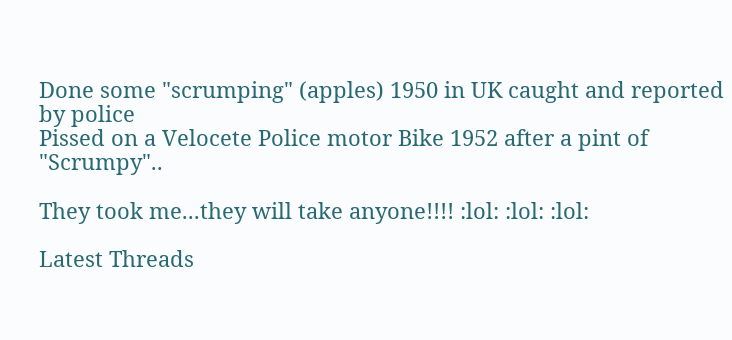Done some "scrumping" (apples) 1950 in UK caught and reported by police
Pissed on a Velocete Police motor Bike 1952 after a pint of "Scrumpy"..

They took me...they will take anyone!!!! :lol: :lol: :lol:

Latest Threads